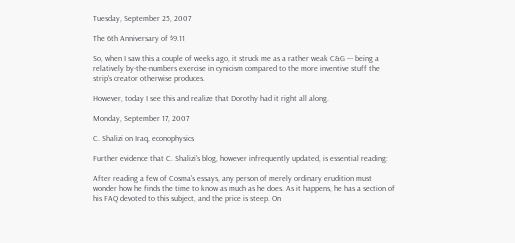Tuesday, September 25, 2007

The 6th Anniversary of $9.11

So, when I saw this a couple of weeks ago, it struck me as a rather weak C&G --- being a relatively by-the-numbers exercise in cynicism compared to the more inventive stuff the strip's creator otherwise produces.

However, today I see this and realize that Dorothy had it right all along.

Monday, September 17, 2007

C. Shalizi on Iraq, econophysics

Further evidence that C. Shalizi's blog, however infrequently updated, is essential reading:

After reading a few of Cosma's essays, any person of merely ordinary erudition must wonder how he finds the time to know as much as he does. As it happens, he has a section of his FAQ devoted to this subject, and the price is steep. On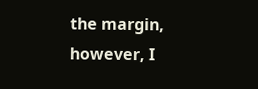the margin, however, I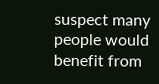suspect many people would benefit from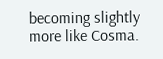becoming slightly more like Cosma.